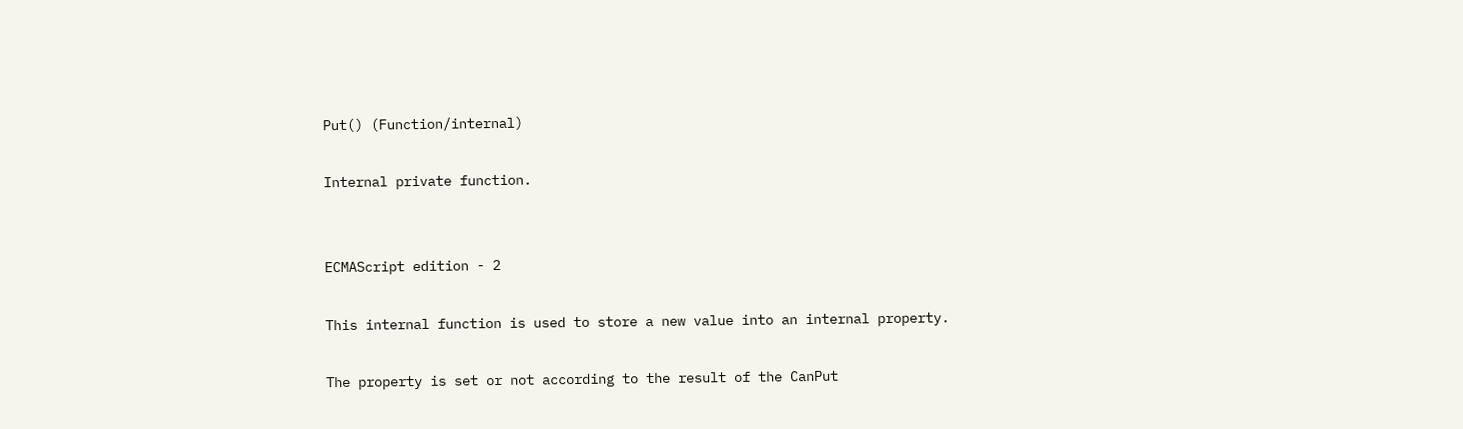Put() (Function/internal)

Internal private function.


ECMAScript edition - 2

This internal function is used to store a new value into an internal property.

The property is set or not according to the result of the CanPut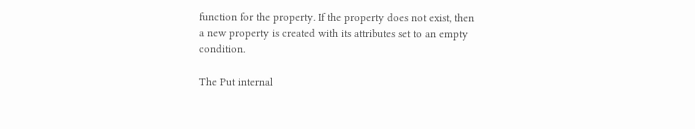function for the property. If the property does not exist, then a new property is created with its attributes set to an empty condition.

The Put internal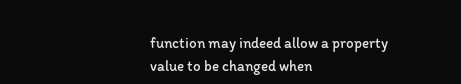function may indeed allow a property value to be changed when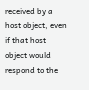received by a host object, even if that host object would respond to the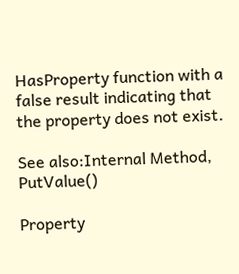HasProperty function with a false result indicating that the property does not exist.

See also:Internal Method, PutValue()

Property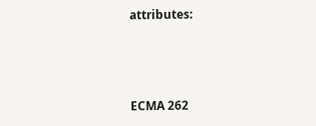attributes:



ECMA 262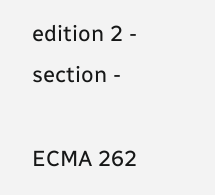edition 2 - section -

ECMA 262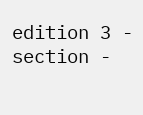edition 3 - section -